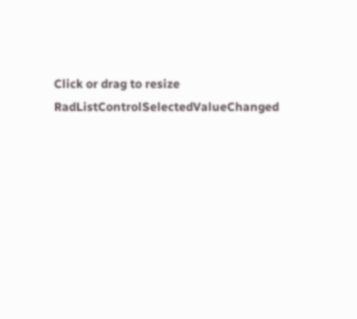Click or drag to resize
RadListControlSelectedValueChanged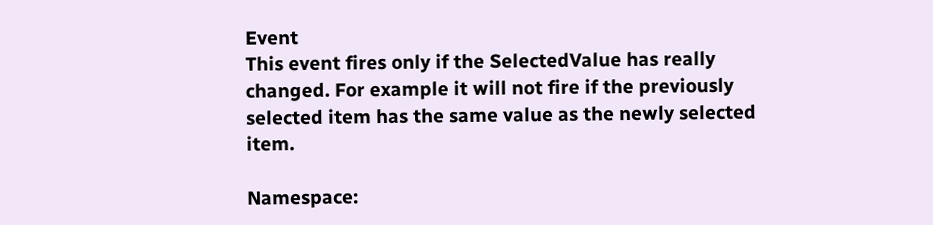Event
This event fires only if the SelectedValue has really changed. For example it will not fire if the previously selected item has the same value as the newly selected item.

Namespace: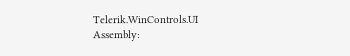Telerik.WinControls.UI
Assembly: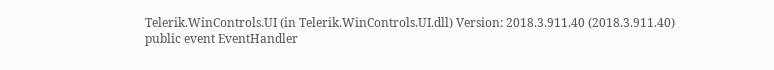Telerik.WinControls.UI (in Telerik.WinControls.UI.dll) Version: 2018.3.911.40 (2018.3.911.40)
public event EventHandler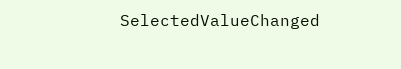SelectedValueChanged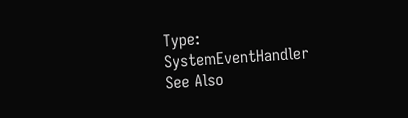Type: SystemEventHandler
See Also